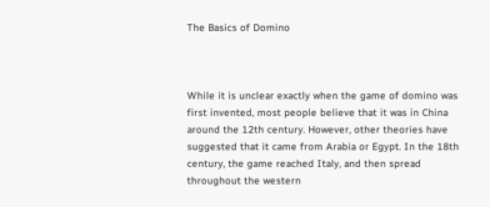The Basics of Domino



While it is unclear exactly when the game of domino was first invented, most people believe that it was in China around the 12th century. However, other theories have suggested that it came from Arabia or Egypt. In the 18th century, the game reached Italy, and then spread throughout the western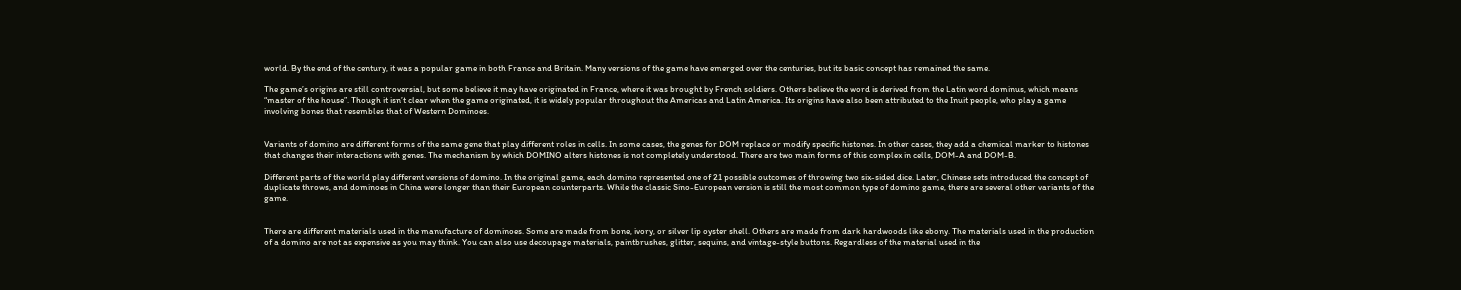world. By the end of the century, it was a popular game in both France and Britain. Many versions of the game have emerged over the centuries, but its basic concept has remained the same.

The game’s origins are still controversial, but some believe it may have originated in France, where it was brought by French soldiers. Others believe the word is derived from the Latin word dominus, which means “master of the house”. Though it isn’t clear when the game originated, it is widely popular throughout the Americas and Latin America. Its origins have also been attributed to the Inuit people, who play a game involving bones that resembles that of Western Dominoes.


Variants of domino are different forms of the same gene that play different roles in cells. In some cases, the genes for DOM replace or modify specific histones. In other cases, they add a chemical marker to histones that changes their interactions with genes. The mechanism by which DOMINO alters histones is not completely understood. There are two main forms of this complex in cells, DOM-A and DOM-B.

Different parts of the world play different versions of domino. In the original game, each domino represented one of 21 possible outcomes of throwing two six-sided dice. Later, Chinese sets introduced the concept of duplicate throws, and dominoes in China were longer than their European counterparts. While the classic Sino-European version is still the most common type of domino game, there are several other variants of the game.


There are different materials used in the manufacture of dominoes. Some are made from bone, ivory, or silver lip oyster shell. Others are made from dark hardwoods like ebony. The materials used in the production of a domino are not as expensive as you may think. You can also use decoupage materials, paintbrushes, glitter, sequins, and vintage-style buttons. Regardless of the material used in the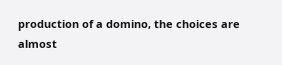production of a domino, the choices are almost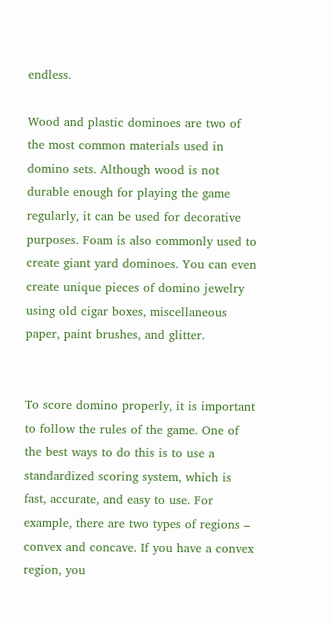endless.

Wood and plastic dominoes are two of the most common materials used in domino sets. Although wood is not durable enough for playing the game regularly, it can be used for decorative purposes. Foam is also commonly used to create giant yard dominoes. You can even create unique pieces of domino jewelry using old cigar boxes, miscellaneous paper, paint brushes, and glitter.


To score domino properly, it is important to follow the rules of the game. One of the best ways to do this is to use a standardized scoring system, which is fast, accurate, and easy to use. For example, there are two types of regions – convex and concave. If you have a convex region, you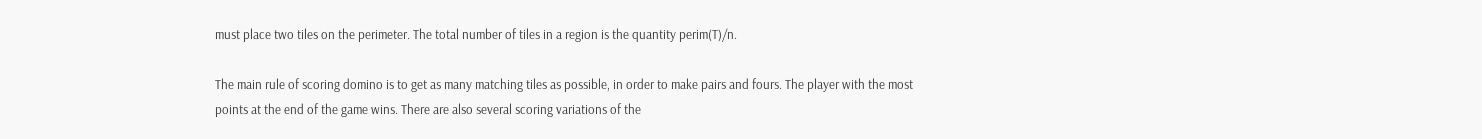must place two tiles on the perimeter. The total number of tiles in a region is the quantity perim(T)/n.

The main rule of scoring domino is to get as many matching tiles as possible, in order to make pairs and fours. The player with the most points at the end of the game wins. There are also several scoring variations of the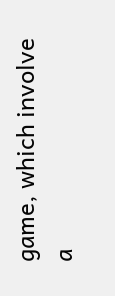game, which involve a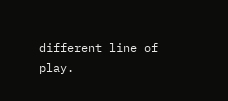different line of play.